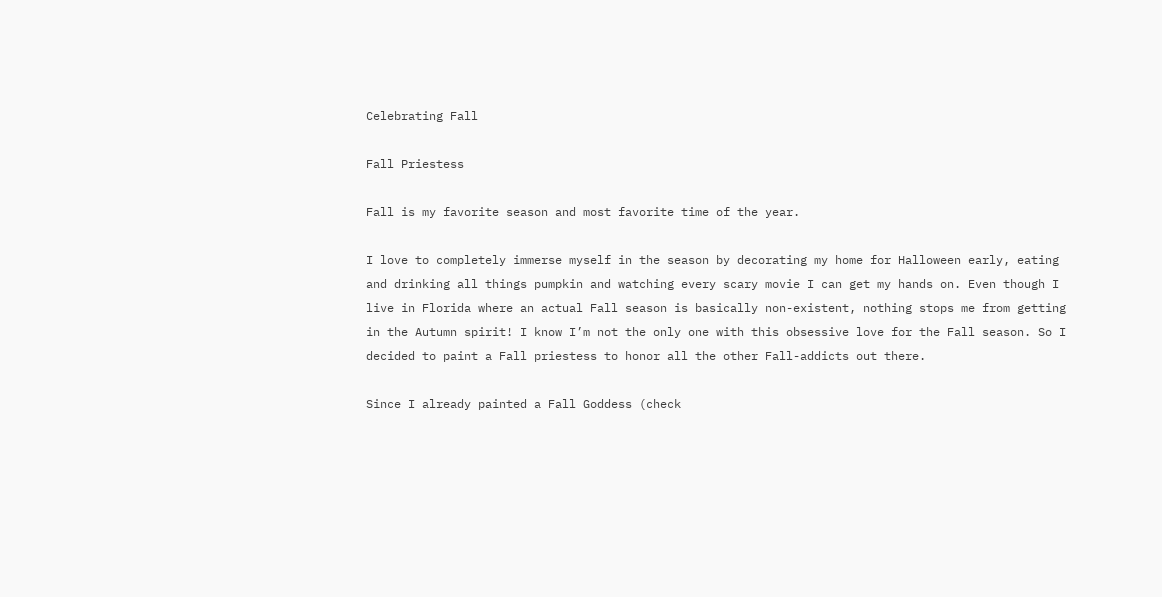Celebrating Fall

Fall Priestess

Fall is my favorite season and most favorite time of the year.

I love to completely immerse myself in the season by decorating my home for Halloween early, eating and drinking all things pumpkin and watching every scary movie I can get my hands on. Even though I live in Florida where an actual Fall season is basically non-existent, nothing stops me from getting in the Autumn spirit! I know I’m not the only one with this obsessive love for the Fall season. So I decided to paint a Fall priestess to honor all the other Fall-addicts out there.

Since I already painted a Fall Goddess (check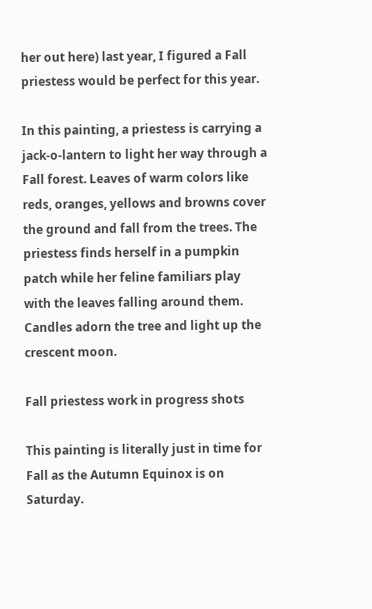her out here) last year, I figured a Fall priestess would be perfect for this year.

In this painting, a priestess is carrying a jack-o-lantern to light her way through a Fall forest. Leaves of warm colors like reds, oranges, yellows and browns cover the ground and fall from the trees. The priestess finds herself in a pumpkin patch while her feline familiars play with the leaves falling around them. Candles adorn the tree and light up the crescent moon.

Fall priestess work in progress shots

This painting is literally just in time for Fall as the Autumn Equinox is on Saturday.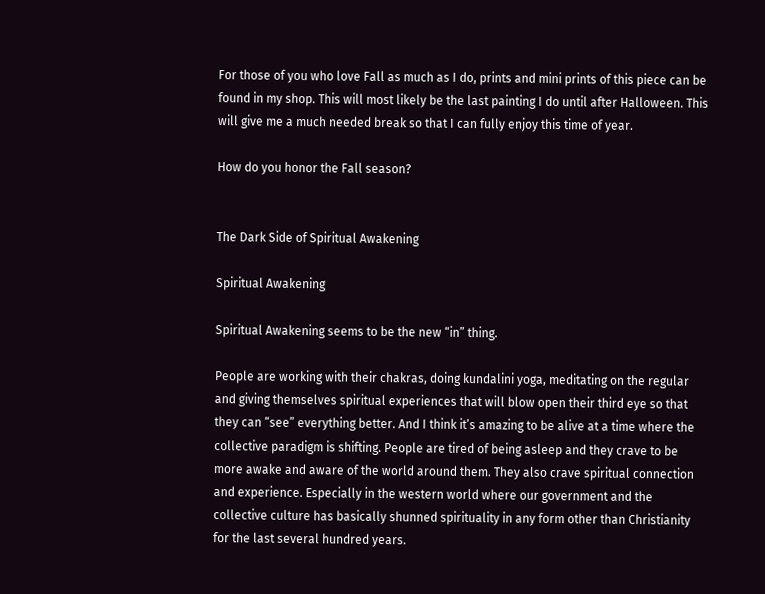For those of you who love Fall as much as I do, prints and mini prints of this piece can be found in my shop. This will most likely be the last painting I do until after Halloween. This will give me a much needed break so that I can fully enjoy this time of year.

How do you honor the Fall season?


The Dark Side of Spiritual Awakening

Spiritual Awakening

Spiritual Awakening seems to be the new “in” thing.

People are working with their chakras, doing kundalini yoga, meditating on the regular and giving themselves spiritual experiences that will blow open their third eye so that they can “see” everything better. And I think it’s amazing to be alive at a time where the collective paradigm is shifting. People are tired of being asleep and they crave to be more awake and aware of the world around them. They also crave spiritual connection and experience. Especially in the western world where our government and the collective culture has basically shunned spirituality in any form other than Christianity for the last several hundred years.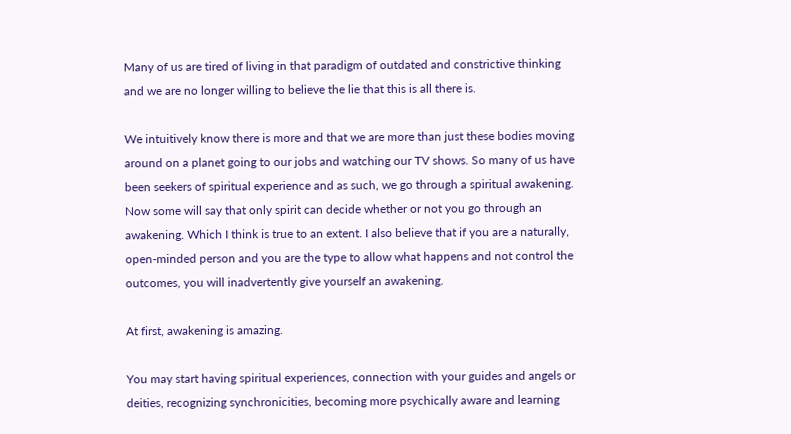Many of us are tired of living in that paradigm of outdated and constrictive thinking and we are no longer willing to believe the lie that this is all there is.

We intuitively know there is more and that we are more than just these bodies moving around on a planet going to our jobs and watching our TV shows. So many of us have been seekers of spiritual experience and as such, we go through a spiritual awakening. Now some will say that only spirit can decide whether or not you go through an awakening. Which I think is true to an extent. I also believe that if you are a naturally, open-minded person and you are the type to allow what happens and not control the outcomes, you will inadvertently give yourself an awakening.

At first, awakening is amazing.

You may start having spiritual experiences, connection with your guides and angels or deities, recognizing synchronicities, becoming more psychically aware and learning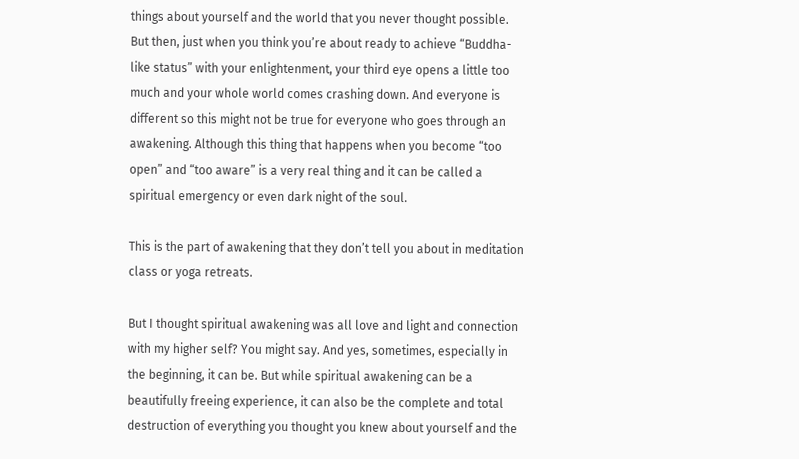things about yourself and the world that you never thought possible. But then, just when you think you’re about ready to achieve “Buddha-like status” with your enlightenment, your third eye opens a little too much and your whole world comes crashing down. And everyone is different so this might not be true for everyone who goes through an awakening. Although this thing that happens when you become “too open” and “too aware” is a very real thing and it can be called a spiritual emergency or even dark night of the soul.

This is the part of awakening that they don’t tell you about in meditation class or yoga retreats.

But I thought spiritual awakening was all love and light and connection with my higher self? You might say. And yes, sometimes, especially in the beginning, it can be. But while spiritual awakening can be a beautifully freeing experience, it can also be the complete and total destruction of everything you thought you knew about yourself and the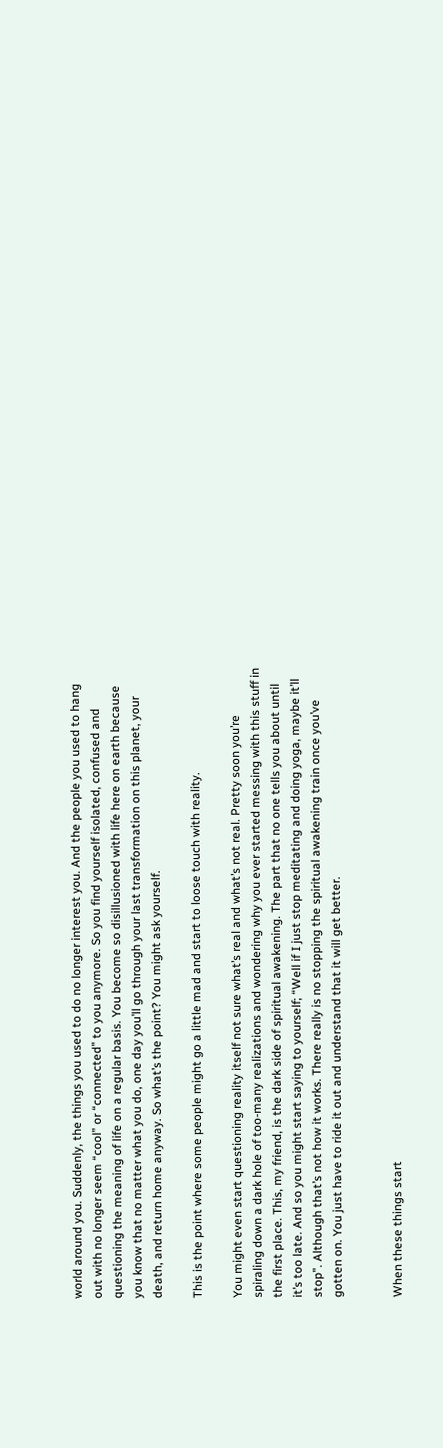world around you. Suddenly, the things you used to do no longer interest you. And the people you used to hang out with no longer seem “cool” or “connected” to you anymore. So you find yourself isolated, confused and questioning the meaning of life on a regular basis. You become so disillusioned with life here on earth because you know that no matter what you do, one day you’ll go through your last transformation on this planet, your death, and return home anyway. So what’s the point? You might ask yourself.

This is the point where some people might go a little mad and start to loose touch with reality.

You might even start questioning reality itself not sure what’s real and what’s not real. Pretty soon you’re spiraling down a dark hole of too-many realizations and wondering why you ever started messing with this stuff in the first place. This, my friend, is the dark side of spiritual awakening. The part that no one tells you about until it’s too late. And so you might start saying to yourself; “Well if I just stop meditating and doing yoga, maybe it’ll stop”. Although that’s not how it works. There really is no stopping the spiritual awakening train once you’ve gotten on. You just have to ride it out and understand that it will get better.


When these things start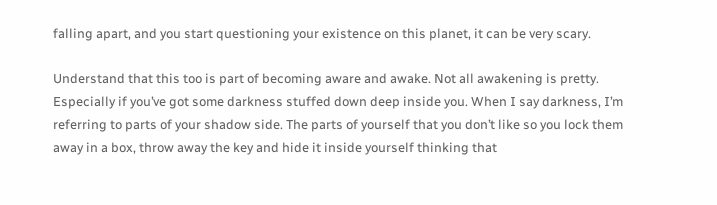falling apart, and you start questioning your existence on this planet, it can be very scary.

Understand that this too is part of becoming aware and awake. Not all awakening is pretty. Especially if you’ve got some darkness stuffed down deep inside you. When I say darkness, I’m referring to parts of your shadow side. The parts of yourself that you don’t like so you lock them away in a box, throw away the key and hide it inside yourself thinking that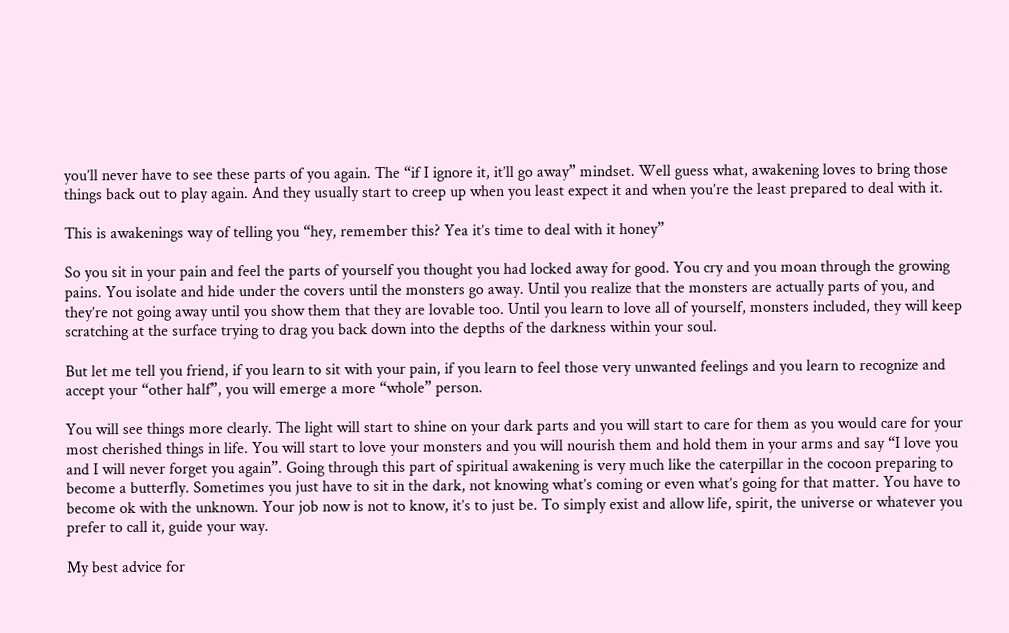you’ll never have to see these parts of you again. The “if I ignore it, it’ll go away” mindset. Well guess what, awakening loves to bring those things back out to play again. And they usually start to creep up when you least expect it and when you’re the least prepared to deal with it.

This is awakenings way of telling you “hey, remember this? Yea it’s time to deal with it honey”

So you sit in your pain and feel the parts of yourself you thought you had locked away for good. You cry and you moan through the growing pains. You isolate and hide under the covers until the monsters go away. Until you realize that the monsters are actually parts of you, and they’re not going away until you show them that they are lovable too. Until you learn to love all of yourself, monsters included, they will keep scratching at the surface trying to drag you back down into the depths of the darkness within your soul.

But let me tell you friend, if you learn to sit with your pain, if you learn to feel those very unwanted feelings and you learn to recognize and accept your “other half”, you will emerge a more “whole” person.

You will see things more clearly. The light will start to shine on your dark parts and you will start to care for them as you would care for your most cherished things in life. You will start to love your monsters and you will nourish them and hold them in your arms and say “I love you and I will never forget you again”. Going through this part of spiritual awakening is very much like the caterpillar in the cocoon preparing to become a butterfly. Sometimes you just have to sit in the dark, not knowing what’s coming or even what’s going for that matter. You have to become ok with the unknown. Your job now is not to know, it’s to just be. To simply exist and allow life, spirit, the universe or whatever you prefer to call it, guide your way.

My best advice for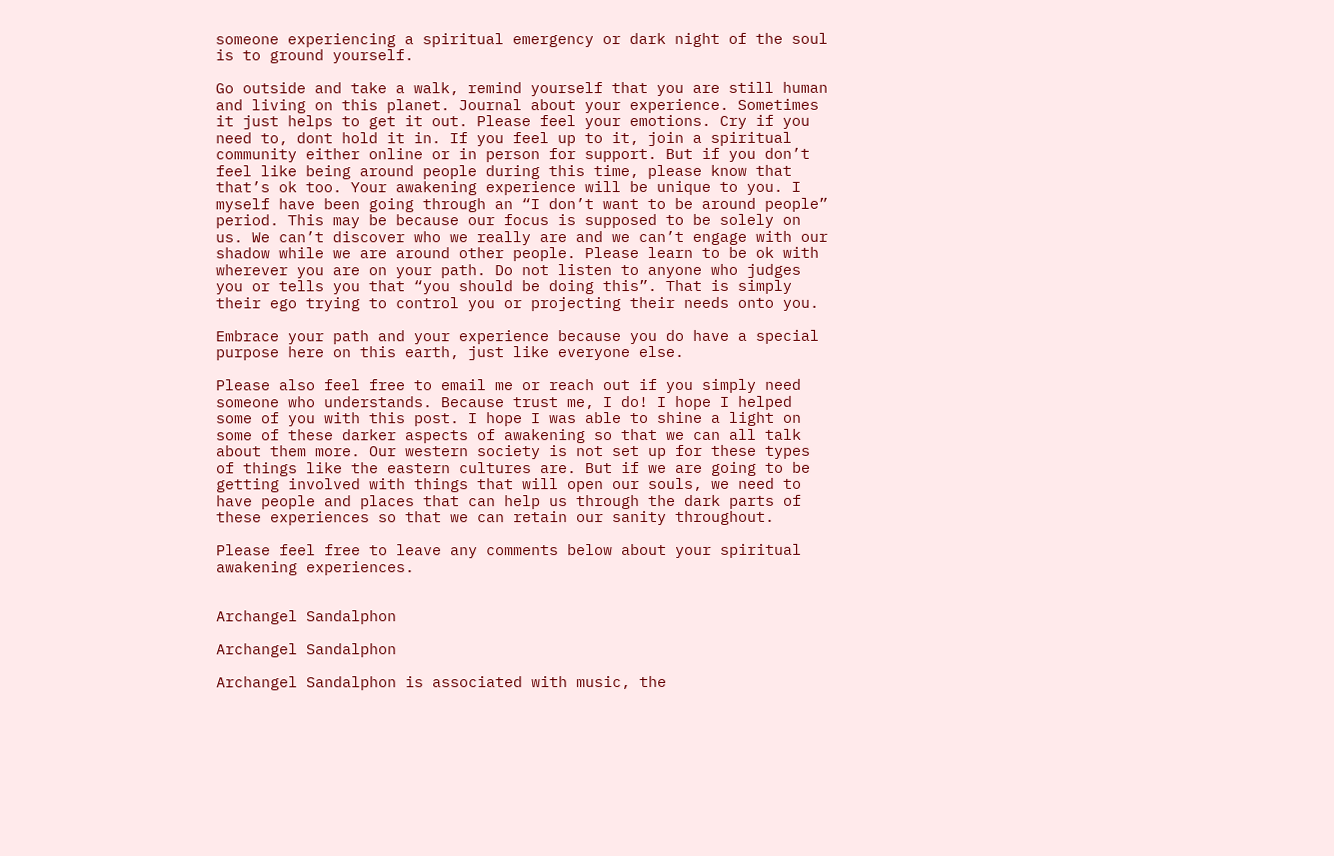someone experiencing a spiritual emergency or dark night of the soul is to ground yourself.

Go outside and take a walk, remind yourself that you are still human and living on this planet. Journal about your experience. Sometimes it just helps to get it out. Please feel your emotions. Cry if you need to, dont hold it in. If you feel up to it, join a spiritual community either online or in person for support. But if you don’t feel like being around people during this time, please know that that’s ok too. Your awakening experience will be unique to you. I myself have been going through an “I don’t want to be around people” period. This may be because our focus is supposed to be solely on us. We can’t discover who we really are and we can’t engage with our shadow while we are around other people. Please learn to be ok with wherever you are on your path. Do not listen to anyone who judges you or tells you that “you should be doing this”. That is simply their ego trying to control you or projecting their needs onto you.

Embrace your path and your experience because you do have a special purpose here on this earth, just like everyone else.

Please also feel free to email me or reach out if you simply need someone who understands. Because trust me, I do! I hope I helped some of you with this post. I hope I was able to shine a light on some of these darker aspects of awakening so that we can all talk about them more. Our western society is not set up for these types of things like the eastern cultures are. But if we are going to be getting involved with things that will open our souls, we need to have people and places that can help us through the dark parts of these experiences so that we can retain our sanity throughout.

Please feel free to leave any comments below about your spiritual awakening experiences.


Archangel Sandalphon

Archangel Sandalphon

Archangel Sandalphon is associated with music, the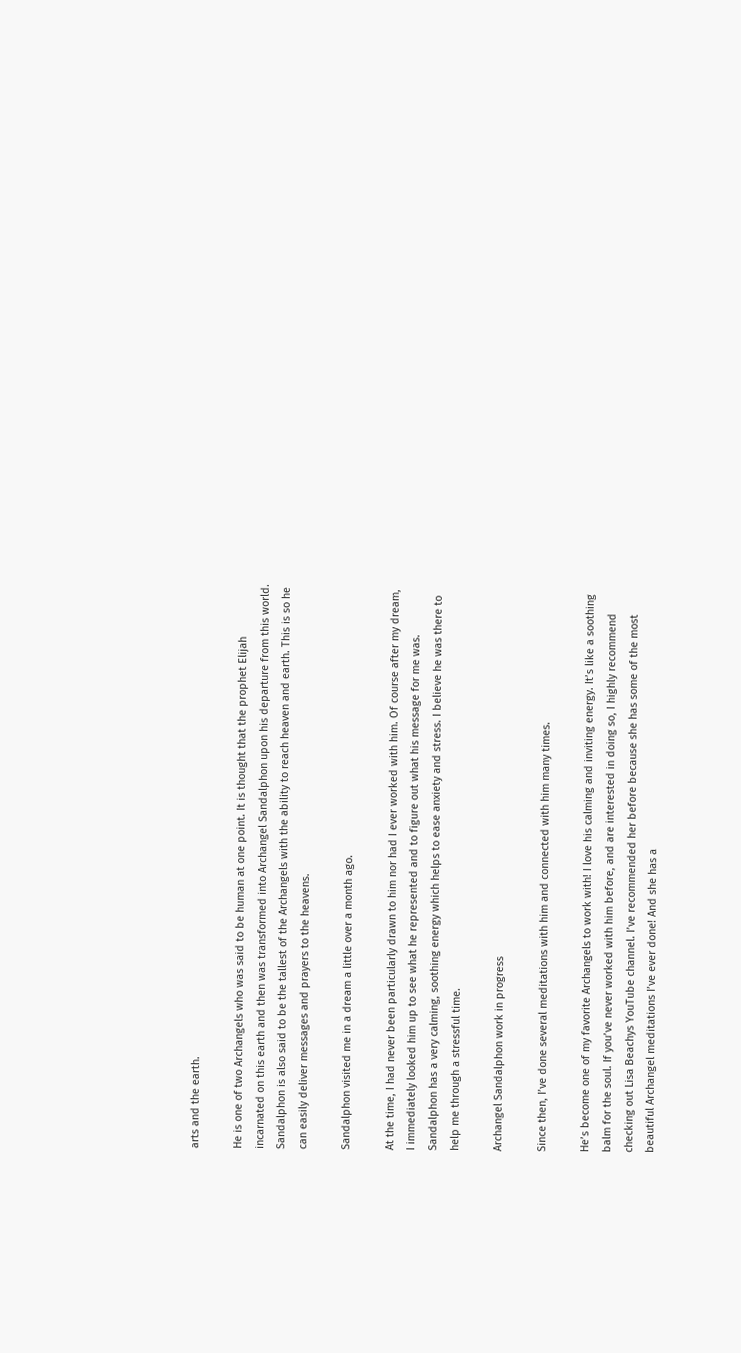arts and the earth.

He is one of two Archangels who was said to be human at one point. It is thought that the prophet Elijah incarnated on this earth and then was transformed into Archangel Sandalphon upon his departure from this world. Sandalphon is also said to be the tallest of the Archangels with the ability to reach heaven and earth. This is so he can easily deliver messages and prayers to the heavens.

Sandalphon visited me in a dream a little over a month ago.

At the time, I had never been particularly drawn to him nor had I ever worked with him. Of course after my dream, I immediately looked him up to see what he represented and to figure out what his message for me was. Sandalphon has a very calming, soothing energy which helps to ease anxiety and stress. I believe he was there to help me through a stressful time.

Archangel Sandalphon work in progress

Since then, I’ve done several meditations with him and connected with him many times.

He’s become one of my favorite Archangels to work with! I love his calming and inviting energy. It’s like a soothing balm for the soul. If you’ve never worked with him before, and are interested in doing so, I highly recommend checking out Lisa Beachys YouTube channel. I’ve recommended her before because she has some of the most beautiful Archangel meditations I’ve ever done! And she has a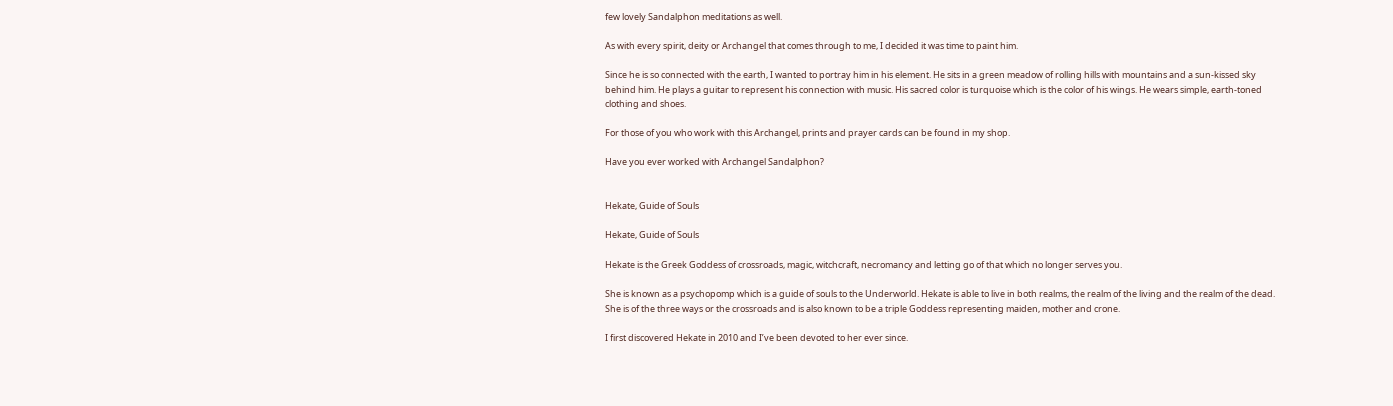few lovely Sandalphon meditations as well.

As with every spirit, deity or Archangel that comes through to me, I decided it was time to paint him.

Since he is so connected with the earth, I wanted to portray him in his element. He sits in a green meadow of rolling hills with mountains and a sun-kissed sky behind him. He plays a guitar to represent his connection with music. His sacred color is turquoise which is the color of his wings. He wears simple, earth-toned clothing and shoes.

For those of you who work with this Archangel, prints and prayer cards can be found in my shop.

Have you ever worked with Archangel Sandalphon?


Hekate, Guide of Souls

Hekate, Guide of Souls

Hekate is the Greek Goddess of crossroads, magic, witchcraft, necromancy and letting go of that which no longer serves you.

She is known as a psychopomp which is a guide of souls to the Underworld. Hekate is able to live in both realms, the realm of the living and the realm of the dead. She is of the three ways or the crossroads and is also known to be a triple Goddess representing maiden, mother and crone.

I first discovered Hekate in 2010 and I’ve been devoted to her ever since.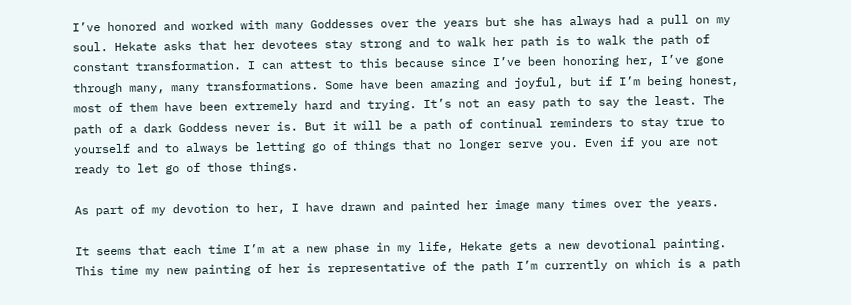I’ve honored and worked with many Goddesses over the years but she has always had a pull on my soul. Hekate asks that her devotees stay strong and to walk her path is to walk the path of constant transformation. I can attest to this because since I’ve been honoring her, I’ve gone through many, many transformations. Some have been amazing and joyful, but if I’m being honest, most of them have been extremely hard and trying. It’s not an easy path to say the least. The path of a dark Goddess never is. But it will be a path of continual reminders to stay true to yourself and to always be letting go of things that no longer serve you. Even if you are not ready to let go of those things.

As part of my devotion to her, I have drawn and painted her image many times over the years.

It seems that each time I’m at a new phase in my life, Hekate gets a new devotional painting. This time my new painting of her is representative of the path I’m currently on which is a path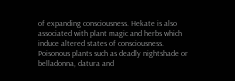of expanding consciousness. Hekate is also associated with plant magic and herbs which induce altered states of consciousness. Poisonous plants such as deadly nightshade or belladonna, datura and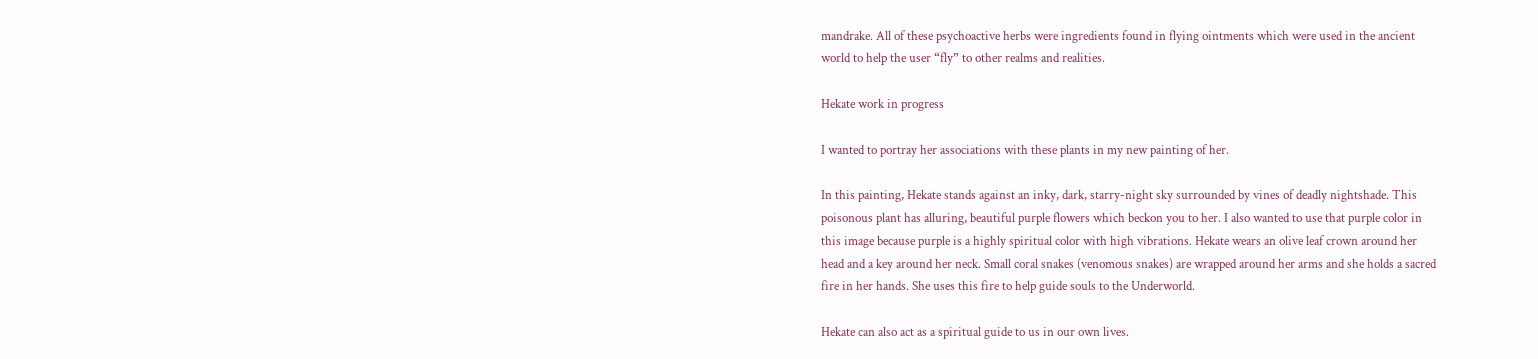mandrake. All of these psychoactive herbs were ingredients found in flying ointments which were used in the ancient world to help the user “fly” to other realms and realities.

Hekate work in progress

I wanted to portray her associations with these plants in my new painting of her.

In this painting, Hekate stands against an inky, dark, starry-night sky surrounded by vines of deadly nightshade. This poisonous plant has alluring, beautiful purple flowers which beckon you to her. I also wanted to use that purple color in this image because purple is a highly spiritual color with high vibrations. Hekate wears an olive leaf crown around her head and a key around her neck. Small coral snakes (venomous snakes) are wrapped around her arms and she holds a sacred fire in her hands. She uses this fire to help guide souls to the Underworld.

Hekate can also act as a spiritual guide to us in our own lives.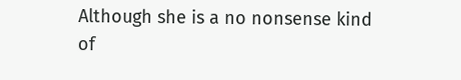Although she is a no nonsense kind of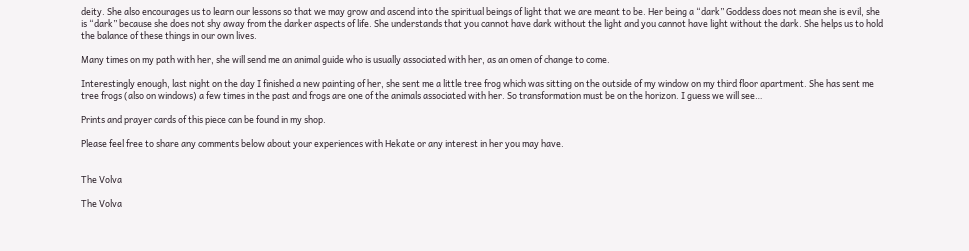deity. She also encourages us to learn our lessons so that we may grow and ascend into the spiritual beings of light that we are meant to be. Her being a “dark” Goddess does not mean she is evil, she is “dark” because she does not shy away from the darker aspects of life. She understands that you cannot have dark without the light and you cannot have light without the dark. She helps us to hold the balance of these things in our own lives.

Many times on my path with her, she will send me an animal guide who is usually associated with her, as an omen of change to come.

Interestingly enough, last night on the day I finished a new painting of her, she sent me a little tree frog which was sitting on the outside of my window on my third floor apartment. She has sent me tree frogs (also on windows) a few times in the past and frogs are one of the animals associated with her. So transformation must be on the horizon. I guess we will see…

Prints and prayer cards of this piece can be found in my shop.

Please feel free to share any comments below about your experiences with Hekate or any interest in her you may have.


The Volva

The Volva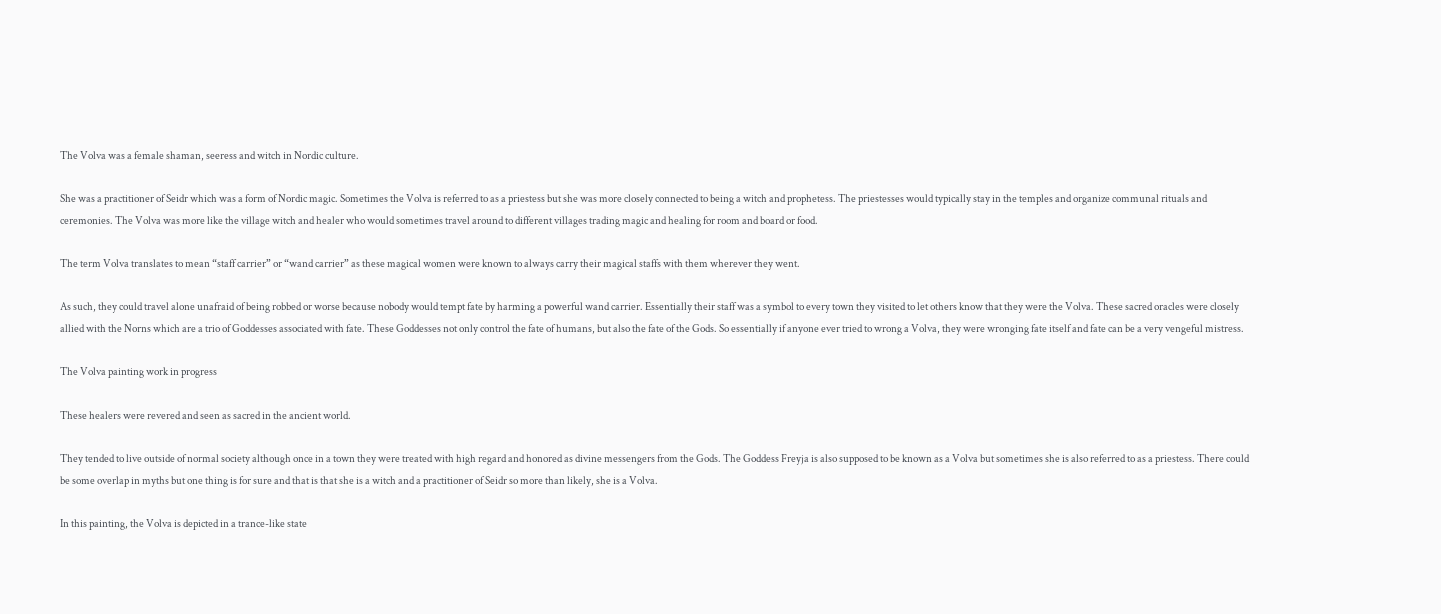The Volva was a female shaman, seeress and witch in Nordic culture.

She was a practitioner of Seidr which was a form of Nordic magic. Sometimes the Volva is referred to as a priestess but she was more closely connected to being a witch and prophetess. The priestesses would typically stay in the temples and organize communal rituals and ceremonies. The Volva was more like the village witch and healer who would sometimes travel around to different villages trading magic and healing for room and board or food.

The term Volva translates to mean “staff carrier” or “wand carrier” as these magical women were known to always carry their magical staffs with them wherever they went.

As such, they could travel alone unafraid of being robbed or worse because nobody would tempt fate by harming a powerful wand carrier. Essentially their staff was a symbol to every town they visited to let others know that they were the Volva. These sacred oracles were closely allied with the Norns which are a trio of Goddesses associated with fate. These Goddesses not only control the fate of humans, but also the fate of the Gods. So essentially if anyone ever tried to wrong a Volva, they were wronging fate itself and fate can be a very vengeful mistress.

The Volva painting work in progress

These healers were revered and seen as sacred in the ancient world.

They tended to live outside of normal society although once in a town they were treated with high regard and honored as divine messengers from the Gods. The Goddess Freyja is also supposed to be known as a Volva but sometimes she is also referred to as a priestess. There could be some overlap in myths but one thing is for sure and that is that she is a witch and a practitioner of Seidr so more than likely, she is a Volva.

In this painting, the Volva is depicted in a trance-like state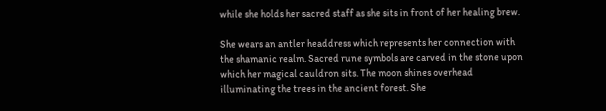while she holds her sacred staff as she sits in front of her healing brew.

She wears an antler headdress which represents her connection with the shamanic realm. Sacred rune symbols are carved in the stone upon which her magical cauldron sits. The moon shines overhead illuminating the trees in the ancient forest. She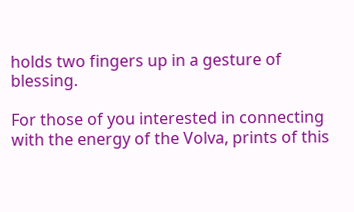holds two fingers up in a gesture of blessing.

For those of you interested in connecting with the energy of the Volva, prints of this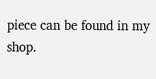piece can be found in my shop.